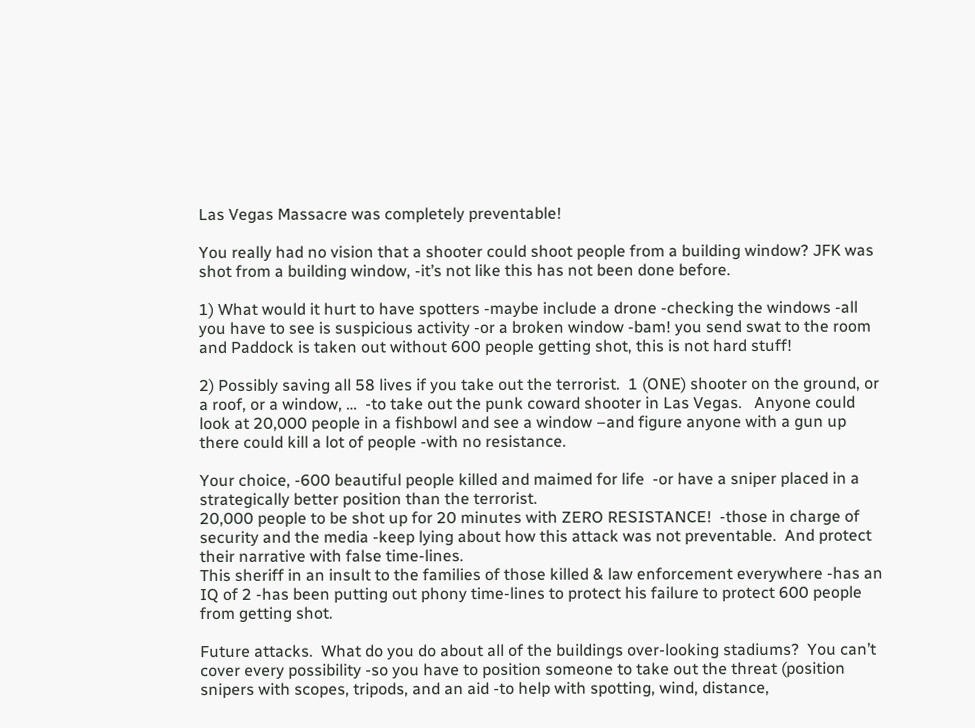Las Vegas Massacre was completely preventable!

You really had no vision that a shooter could shoot people from a building window? JFK was shot from a building window, -it’s not like this has not been done before.

1) What would it hurt to have spotters -maybe include a drone -checking the windows -all you have to see is suspicious activity -or a broken window -bam! you send swat to the room and Paddock is taken out without 600 people getting shot, this is not hard stuff!

2) Possibly saving all 58 lives if you take out the terrorist.  1 (ONE) shooter on the ground, or a roof, or a window, …  -to take out the punk coward shooter in Las Vegas.   Anyone could look at 20,000 people in a fishbowl and see a window –and figure anyone with a gun up there could kill a lot of people -with no resistance.

Your choice, -600 beautiful people killed and maimed for life  -or have a sniper placed in a strategically better position than the terrorist.
20,000 people to be shot up for 20 minutes with ZERO RESISTANCE!  -those in charge of security and the media -keep lying about how this attack was not preventable.  And protect their narrative with false time-lines.
This sheriff in an insult to the families of those killed & law enforcement everywhere -has an IQ of 2 -has been putting out phony time-lines to protect his failure to protect 600 people from getting shot.

Future attacks.  What do you do about all of the buildings over-looking stadiums?  You can’t cover every possibility -so you have to position someone to take out the threat (position snipers with scopes, tripods, and an aid -to help with spotting, wind, distance,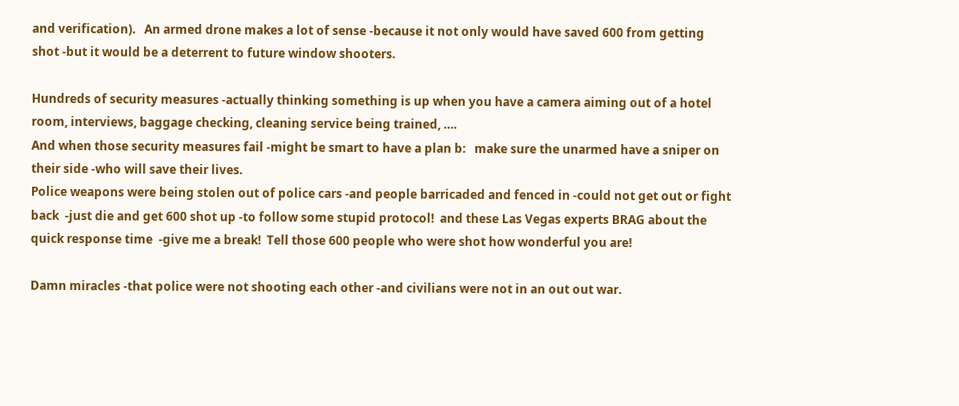and verification).   An armed drone makes a lot of sense -because it not only would have saved 600 from getting shot -but it would be a deterrent to future window shooters.

Hundreds of security measures -actually thinking something is up when you have a camera aiming out of a hotel room, interviews, baggage checking, cleaning service being trained, ….
And when those security measures fail -might be smart to have a plan b:   make sure the unarmed have a sniper on their side -who will save their lives.
Police weapons were being stolen out of police cars -and people barricaded and fenced in -could not get out or fight back  -just die and get 600 shot up -to follow some stupid protocol!  and these Las Vegas experts BRAG about the quick response time  -give me a break!  Tell those 600 people who were shot how wonderful you are!

Damn miracles -that police were not shooting each other -and civilians were not in an out out war.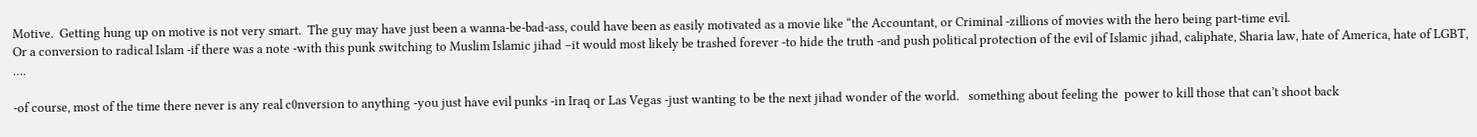Motive.  Getting hung up on motive is not very smart.  The guy may have just been a wanna-be-bad-ass, could have been as easily motivated as a movie like “the Accountant, or Criminal -zillions of movies with the hero being part-time evil.
Or a conversion to radical Islam -if there was a note -with this punk switching to Muslim Islamic jihad –it would most likely be trashed forever -to hide the truth -and push political protection of the evil of Islamic jihad, caliphate, Sharia law, hate of America, hate of LGBT, ….

-of course, most of the time there never is any real c0nversion to anything -you just have evil punks -in Iraq or Las Vegas -just wanting to be the next jihad wonder of the world.   something about feeling the  power to kill those that can’t shoot back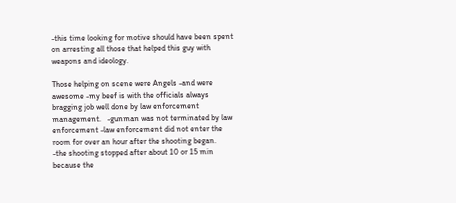-this time looking for motive should have been spent on arresting all those that helped this guy with weapons and ideology.

Those helping on scene were Angels -and were awesome -my beef is with the officials always bragging job well done by law enforcement management.   -gunman was not terminated by law enforcement -law enforcement did not enter the room for over an hour after the shooting began.
-the shooting stopped after about 10 or 15 min because the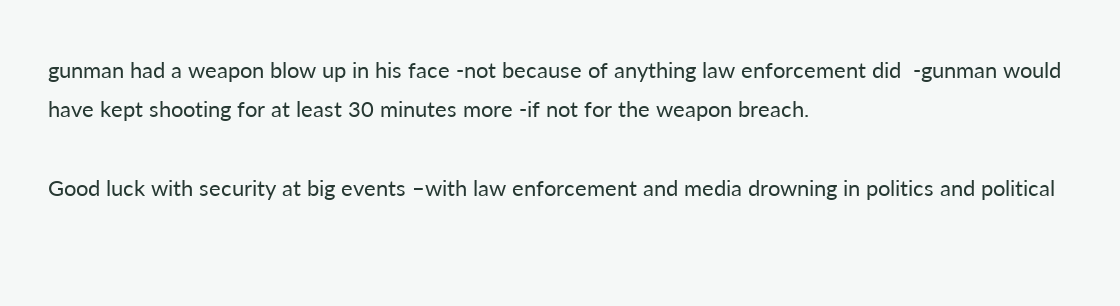gunman had a weapon blow up in his face -not because of anything law enforcement did  -gunman would have kept shooting for at least 30 minutes more -if not for the weapon breach.

Good luck with security at big events –with law enforcement and media drowning in politics and political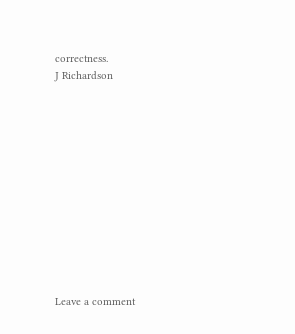correctness.
J Richardson












Leave a comment